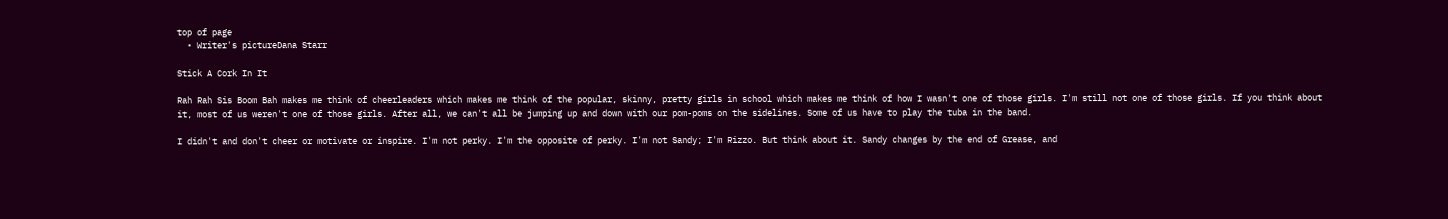top of page
  • Writer's pictureDana Starr

Stick A Cork In It

Rah Rah Sis Boom Bah makes me think of cheerleaders which makes me think of the popular, skinny, pretty girls in school which makes me think of how I wasn't one of those girls. I'm still not one of those girls. If you think about it, most of us weren't one of those girls. After all, we can't all be jumping up and down with our pom-poms on the sidelines. Some of us have to play the tuba in the band.

I didn't and don't cheer or motivate or inspire. I'm not perky. I'm the opposite of perky. I'm not Sandy; I'm Rizzo. But think about it. Sandy changes by the end of Grease, and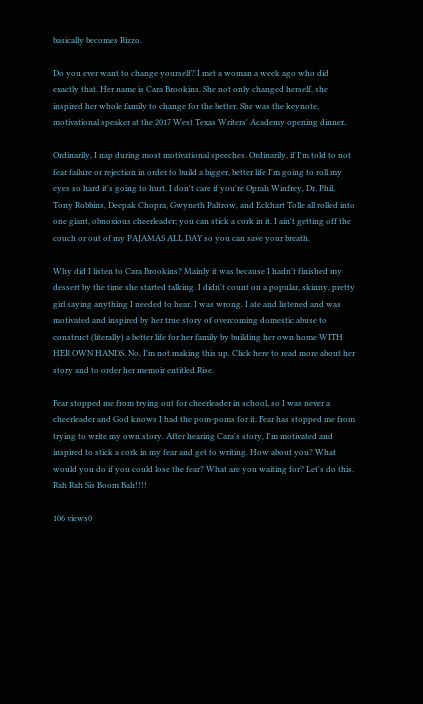basically becomes Rizzo.

Do you ever want to change yourself? I met a woman a week ago who did exactly that. Her name is Cara Brookins. She not only changed herself, she inspired her whole family to change for the better. She was the keynote, motivational speaker at the 2017 West Texas Writers' Academy opening dinner.

Ordinarily, I nap during most motivational speeches. Ordinarily, if I'm told to not fear failure or rejection in order to build a bigger, better life I'm going to roll my eyes so hard it's going to hurt. I don't care if you're Oprah Winfrey, Dr. Phil, Tony Robbins, Deepak Chopra, Gwyneth Paltrow, and Eckhart Tolle all rolled into one giant, obnoxious cheerleader; you can stick a cork in it. I ain't getting off the couch or out of my PAJAMAS ALL DAY so you can save your breath.

Why did I listen to Cara Brookins? Mainly it was because I hadn't finished my dessert by the time she started talking. I didn't count on a popular, skinny, pretty girl saying anything I needed to hear. I was wrong. I ate and listened and was motivated and inspired by her true story of overcoming domestic abuse to construct (literally) a better life for her family by building her own home WITH HER OWN HANDS. No, I'm not making this up. Click here to read more about her story and to order her memoir entitled Rise.

Fear stopped me from trying out for cheerleader in school, so I was never a cheerleader and God knows I had the pom-poms for it. Fear has stopped me from trying to write my own story. After hearing Cara's story, I'm motivated and inspired to stick a cork in my fear and get to writing. How about you? What would you do if you could lose the fear? What are you waiting for? Let's do this. Rah Rah Sis Boom Bah!!!!

106 views0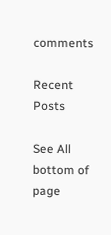comments

Recent Posts

See All
bottom of page